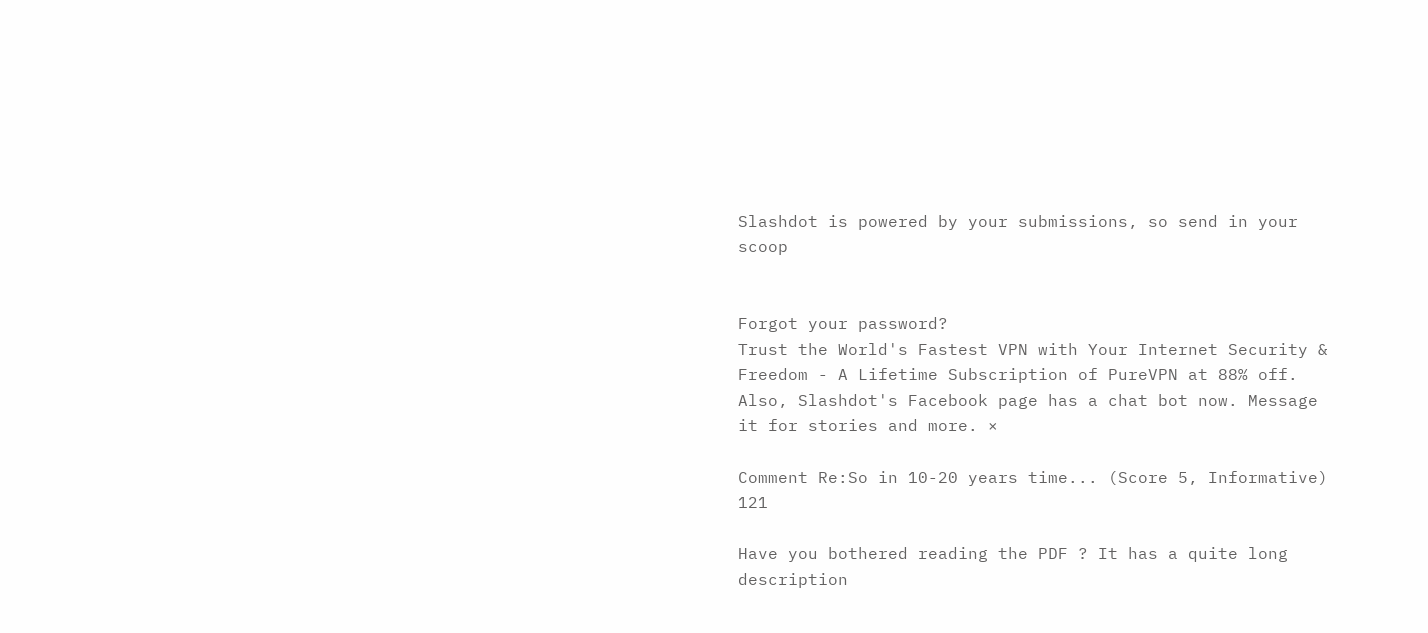Slashdot is powered by your submissions, so send in your scoop


Forgot your password?
Trust the World's Fastest VPN with Your Internet Security & Freedom - A Lifetime Subscription of PureVPN at 88% off. Also, Slashdot's Facebook page has a chat bot now. Message it for stories and more. ×

Comment Re:So in 10-20 years time... (Score 5, Informative) 121

Have you bothered reading the PDF ? It has a quite long description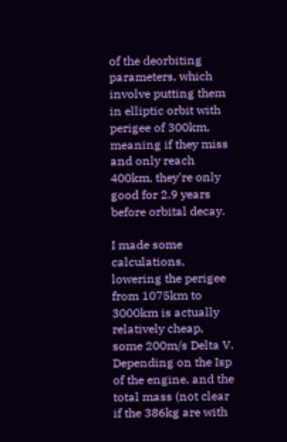of the deorbiting parameters, which involve putting them in elliptic orbit with perigee of 300km, meaning if they miss and only reach 400km, they're only good for 2.9 years before orbital decay.

I made some calculations, lowering the perigee from 1075km to 3000km is actually relatively cheap, some 200m/s Delta V. Depending on the Isp of the engine, and the total mass (not clear if the 386kg are with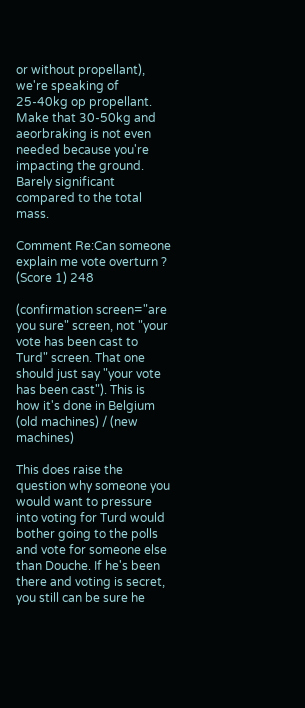or without propellant), we're speaking of 25-40kg op propellant. Make that 30-50kg and aeorbraking is not even needed because you're impacting the ground. Barely significant compared to the total mass.

Comment Re:Can someone explain me vote overturn ? (Score 1) 248

(confirmation screen="are you sure" screen, not "your vote has been cast to Turd" screen. That one should just say "your vote has been cast"). This is how it's done in Belgium (old machines) / (new machines)

This does raise the question why someone you would want to pressure into voting for Turd would bother going to the polls and vote for someone else than Douche. If he's been there and voting is secret, you still can be sure he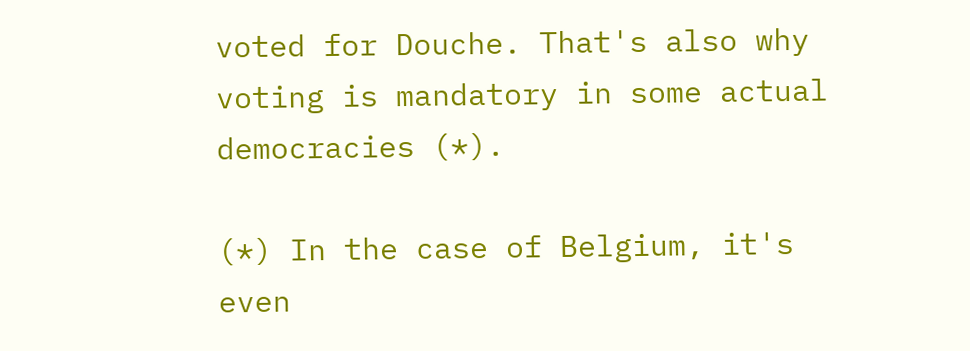voted for Douche. That's also why voting is mandatory in some actual democracies (*).

(*) In the case of Belgium, it's even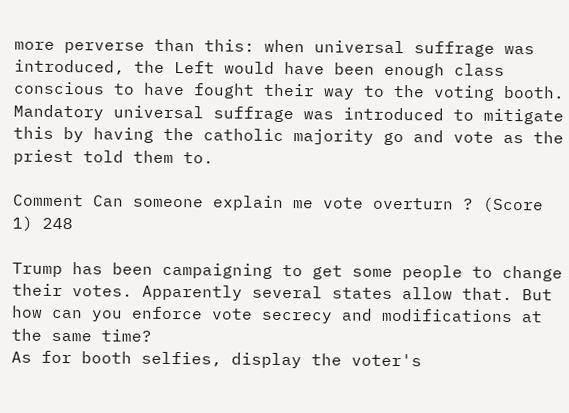more perverse than this: when universal suffrage was introduced, the Left would have been enough class conscious to have fought their way to the voting booth. Mandatory universal suffrage was introduced to mitigate this by having the catholic majority go and vote as the priest told them to.

Comment Can someone explain me vote overturn ? (Score 1) 248

Trump has been campaigning to get some people to change their votes. Apparently several states allow that. But how can you enforce vote secrecy and modifications at the same time?
As for booth selfies, display the voter's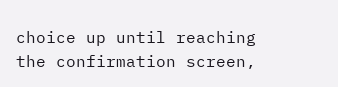choice up until reaching the confirmation screen,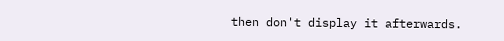then don't display it afterwards.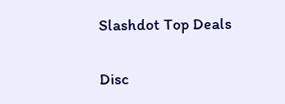Slashdot Top Deals

Disc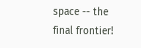space -- the final frontier!